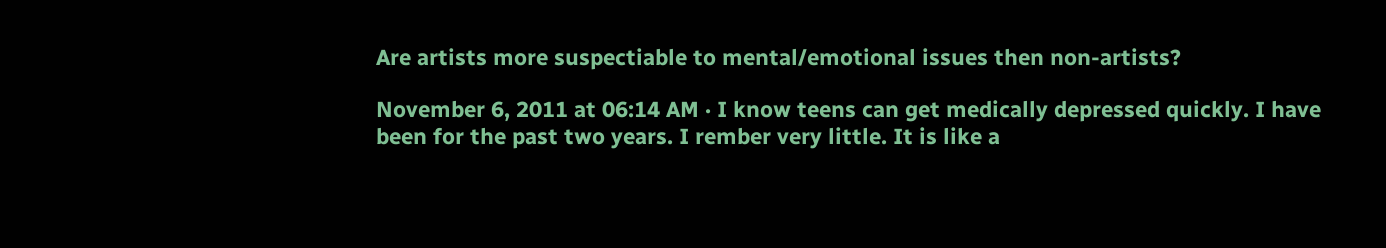Are artists more suspectiable to mental/emotional issues then non-artists?

November 6, 2011 at 06:14 AM · I know teens can get medically depressed quickly. I have been for the past two years. I rember very little. It is like a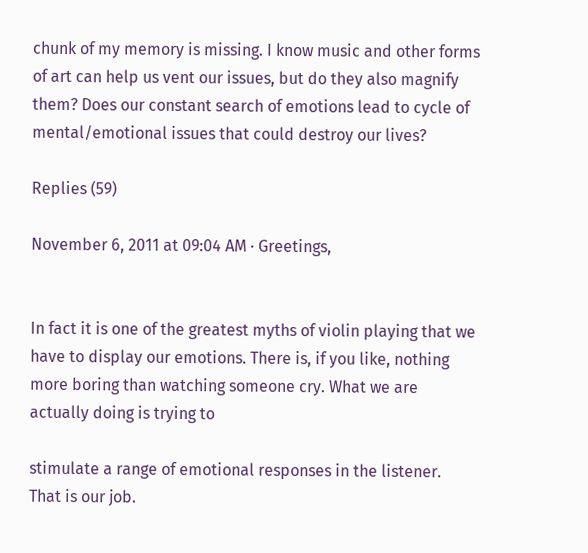chunk of my memory is missing. I know music and other forms of art can help us vent our issues, but do they also magnify them? Does our constant search of emotions lead to cycle of mental/emotional issues that could destroy our lives?

Replies (59)

November 6, 2011 at 09:04 AM · Greetings,


In fact it is one of the greatest myths of violin playing that we have to display our emotions. There is, if you like, nothing more boring than watching someone cry. What we are actually doing is trying to

stimulate a range of emotional responses in the listener. That is our job.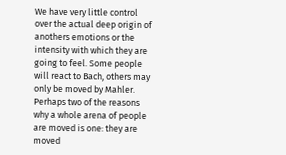We have very little control over the actual deep origin of anothers emotions or the intensity with which they are going to feel. Some people will react to Bach, others may only be moved by Mahler. Perhaps two of the reasons why a whole arena of people are moved is one: they are moved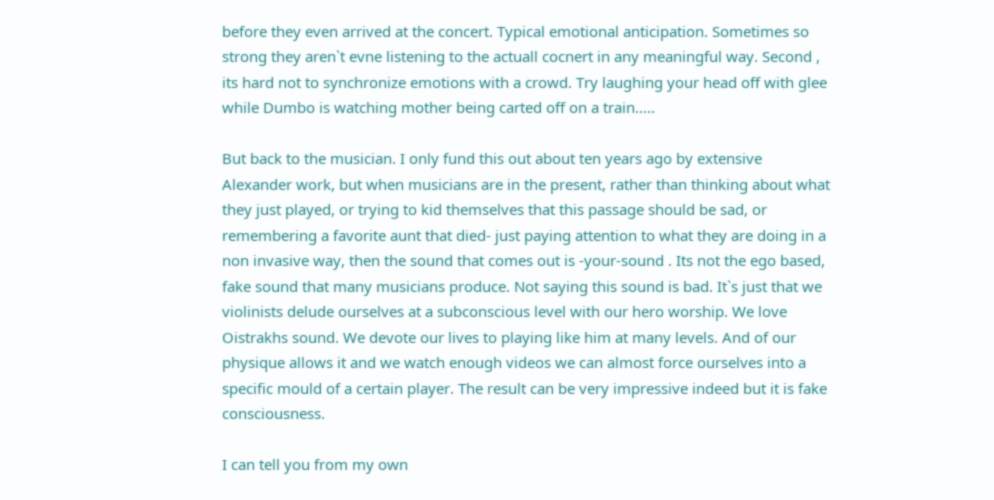before they even arrived at the concert. Typical emotional anticipation. Sometimes so strong they aren`t evne listening to the actuall cocnert in any meaningful way. Second , its hard not to synchronize emotions with a crowd. Try laughing your head off with glee while Dumbo is watching mother being carted off on a train.....

But back to the musician. I only fund this out about ten years ago by extensive Alexander work, but when musicians are in the present, rather than thinking about what they just played, or trying to kid themselves that this passage should be sad, or remembering a favorite aunt that died- just paying attention to what they are doing in a non invasive way, then the sound that comes out is -your-sound . Its not the ego based, fake sound that many musicians produce. Not saying this sound is bad. It`s just that we violinists delude ourselves at a subconscious level with our hero worship. We love Oistrakhs sound. We devote our lives to playing like him at many levels. And of our physique allows it and we watch enough videos we can almost force ourselves into a specific mould of a certain player. The result can be very impressive indeed but it is fake consciousness.

I can tell you from my own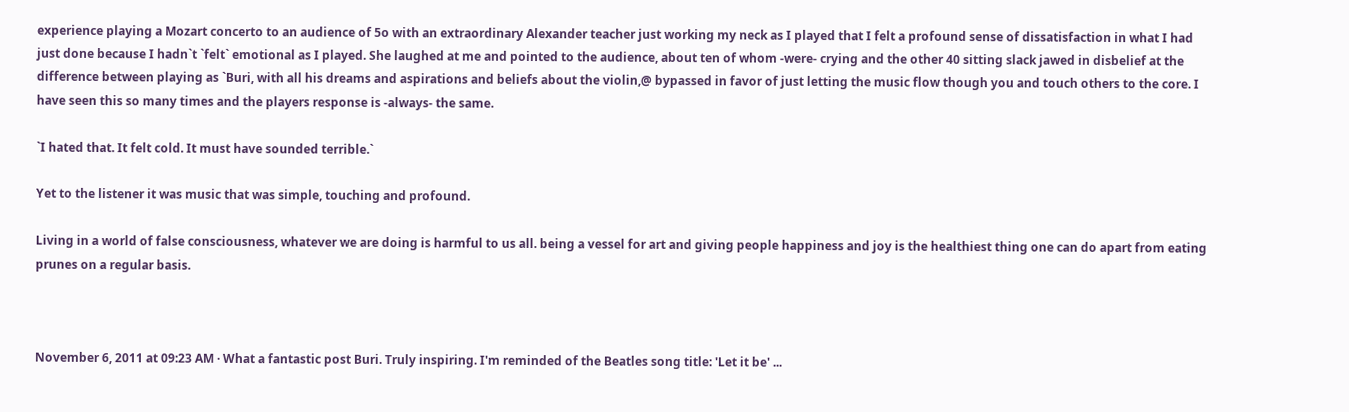experience playing a Mozart concerto to an audience of 5o with an extraordinary Alexander teacher just working my neck as I played that I felt a profound sense of dissatisfaction in what I had just done because I hadn`t `felt` emotional as I played. She laughed at me and pointed to the audience, about ten of whom -were- crying and the other 40 sitting slack jawed in disbelief at the difference between playing as `Buri, with all his dreams and aspirations and beliefs about the violin,@ bypassed in favor of just letting the music flow though you and touch others to the core. I have seen this so many times and the players response is -always- the same.

`I hated that. It felt cold. It must have sounded terrible.`

Yet to the listener it was music that was simple, touching and profound.

Living in a world of false consciousness, whatever we are doing is harmful to us all. being a vessel for art and giving people happiness and joy is the healthiest thing one can do apart from eating prunes on a regular basis.



November 6, 2011 at 09:23 AM · What a fantastic post Buri. Truly inspiring. I'm reminded of the Beatles song title: 'Let it be' ...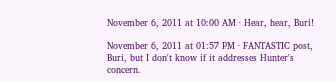November 6, 2011 at 10:00 AM · Hear, hear, Buri!

November 6, 2011 at 01:57 PM · FANTASTIC post, Buri, but I don't know if it addresses Hunter's concern.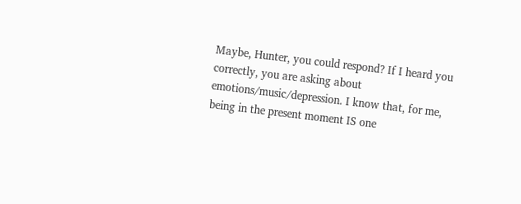Maybe, Hunter, you could respond? If I heard you correctly, you are asking about emotions/music/depression. I know that, for me, being in the present moment IS one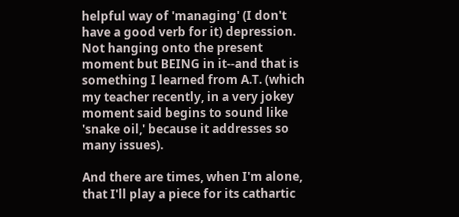helpful way of 'managing' (I don't have a good verb for it) depression. Not hanging onto the present moment but BEING in it--and that is something I learned from A.T. (which my teacher recently, in a very jokey moment said begins to sound like 'snake oil,' because it addresses so many issues).

And there are times, when I'm alone, that I'll play a piece for its cathartic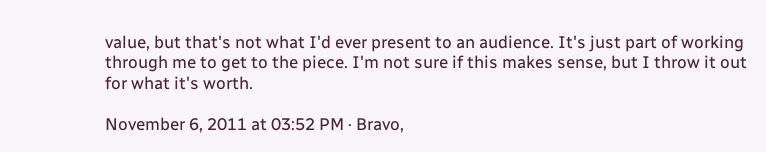value, but that's not what I'd ever present to an audience. It's just part of working through me to get to the piece. I'm not sure if this makes sense, but I throw it out for what it's worth.

November 6, 2011 at 03:52 PM · Bravo,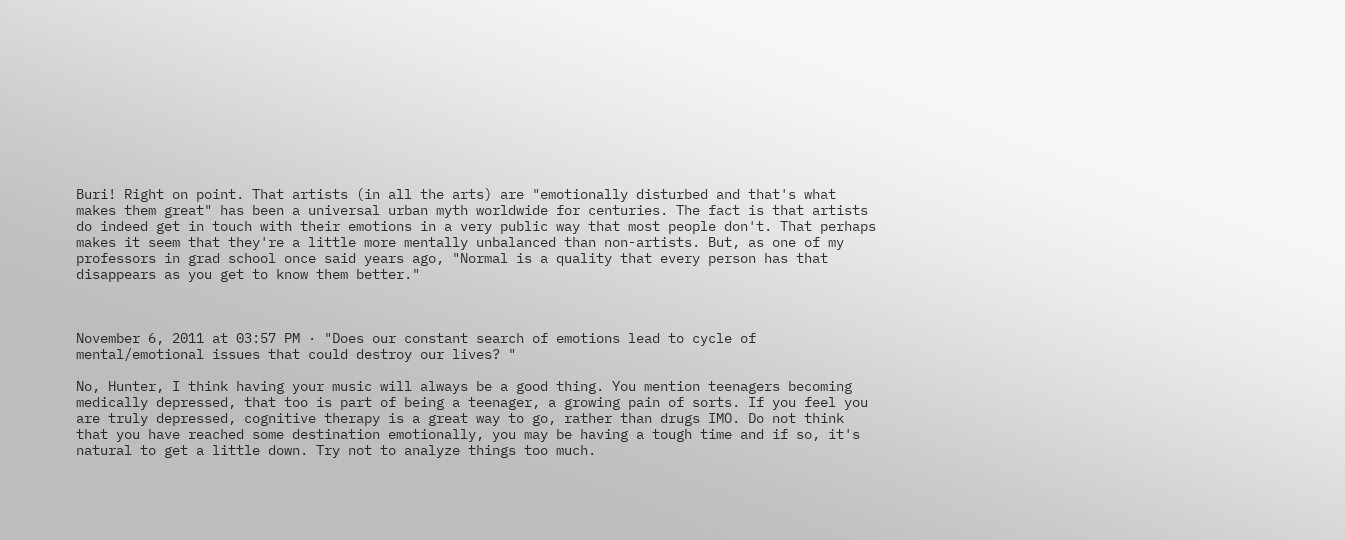Buri! Right on point. That artists (in all the arts) are "emotionally disturbed and that's what makes them great" has been a universal urban myth worldwide for centuries. The fact is that artists do indeed get in touch with their emotions in a very public way that most people don't. That perhaps makes it seem that they're a little more mentally unbalanced than non-artists. But, as one of my professors in grad school once said years ago, "Normal is a quality that every person has that disappears as you get to know them better."



November 6, 2011 at 03:57 PM · "Does our constant search of emotions lead to cycle of mental/emotional issues that could destroy our lives? "

No, Hunter, I think having your music will always be a good thing. You mention teenagers becoming medically depressed, that too is part of being a teenager, a growing pain of sorts. If you feel you are truly depressed, cognitive therapy is a great way to go, rather than drugs IMO. Do not think that you have reached some destination emotionally, you may be having a tough time and if so, it's natural to get a little down. Try not to analyze things too much.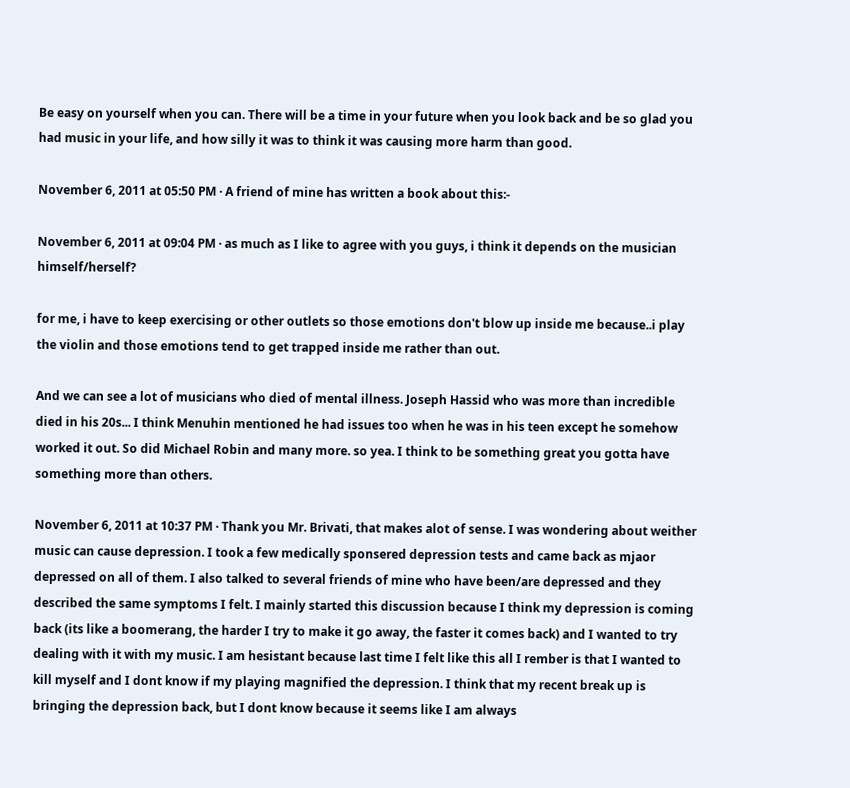Be easy on yourself when you can. There will be a time in your future when you look back and be so glad you had music in your life, and how silly it was to think it was causing more harm than good.

November 6, 2011 at 05:50 PM · A friend of mine has written a book about this:-

November 6, 2011 at 09:04 PM · as much as I like to agree with you guys, i think it depends on the musician himself/herself?

for me, i have to keep exercising or other outlets so those emotions don't blow up inside me because..i play the violin and those emotions tend to get trapped inside me rather than out.

And we can see a lot of musicians who died of mental illness. Joseph Hassid who was more than incredible died in his 20s... I think Menuhin mentioned he had issues too when he was in his teen except he somehow worked it out. So did Michael Robin and many more. so yea. I think to be something great you gotta have something more than others.

November 6, 2011 at 10:37 PM · Thank you Mr. Brivati, that makes alot of sense. I was wondering about weither music can cause depression. I took a few medically sponsered depression tests and came back as mjaor depressed on all of them. I also talked to several friends of mine who have been/are depressed and they described the same symptoms I felt. I mainly started this discussion because I think my depression is coming back (its like a boomerang, the harder I try to make it go away, the faster it comes back) and I wanted to try dealing with it with my music. I am hesistant because last time I felt like this all I rember is that I wanted to kill myself and I dont know if my playing magnified the depression. I think that my recent break up is bringing the depression back, but I dont know because it seems like I am always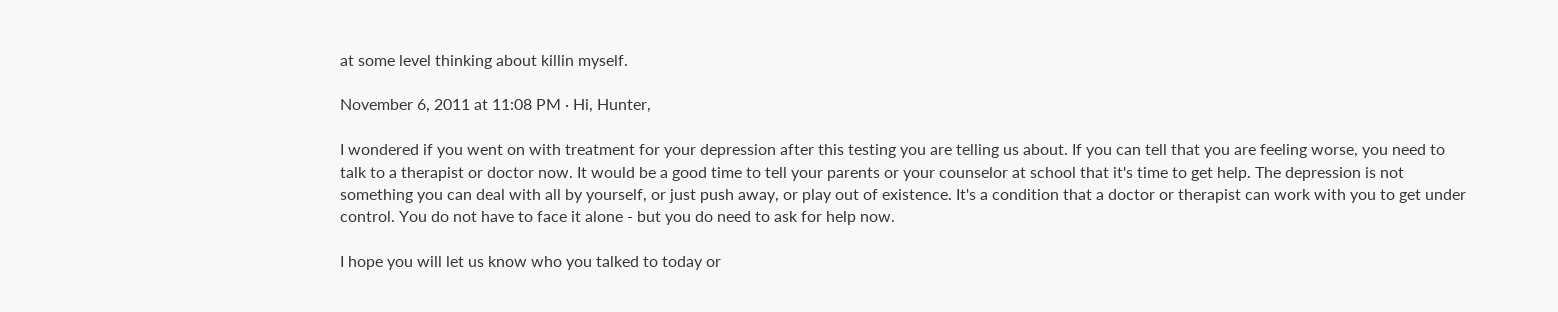at some level thinking about killin myself.

November 6, 2011 at 11:08 PM · Hi, Hunter,

I wondered if you went on with treatment for your depression after this testing you are telling us about. If you can tell that you are feeling worse, you need to talk to a therapist or doctor now. It would be a good time to tell your parents or your counselor at school that it's time to get help. The depression is not something you can deal with all by yourself, or just push away, or play out of existence. It's a condition that a doctor or therapist can work with you to get under control. You do not have to face it alone - but you do need to ask for help now.

I hope you will let us know who you talked to today or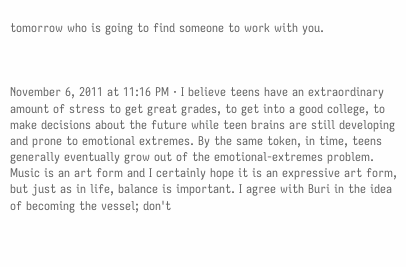tomorrow who is going to find someone to work with you.



November 6, 2011 at 11:16 PM · I believe teens have an extraordinary amount of stress to get great grades, to get into a good college, to make decisions about the future while teen brains are still developing and prone to emotional extremes. By the same token, in time, teens generally eventually grow out of the emotional-extremes problem. Music is an art form and I certainly hope it is an expressive art form, but just as in life, balance is important. I agree with Buri in the idea of becoming the vessel; don't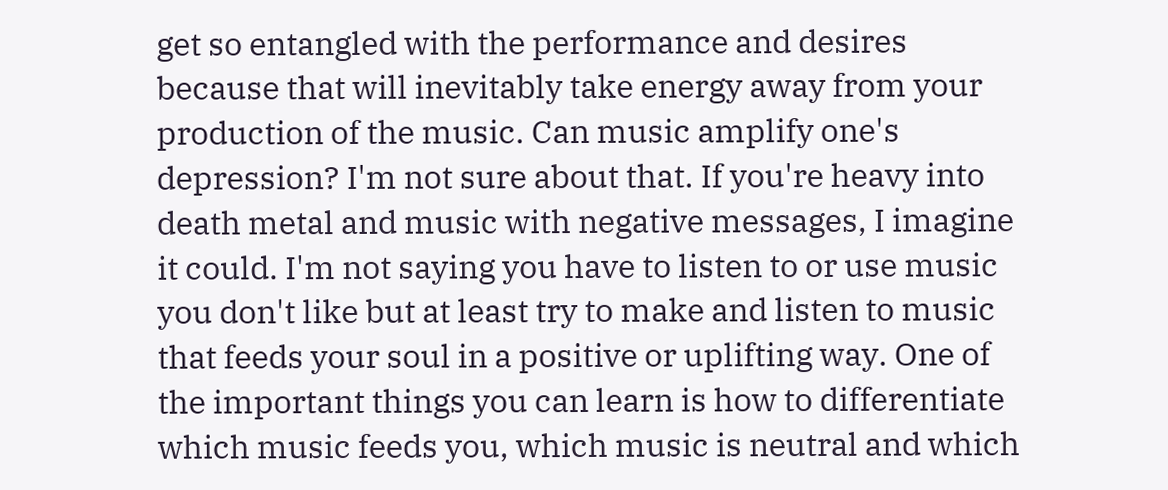get so entangled with the performance and desires because that will inevitably take energy away from your production of the music. Can music amplify one's depression? I'm not sure about that. If you're heavy into death metal and music with negative messages, I imagine it could. I'm not saying you have to listen to or use music you don't like but at least try to make and listen to music that feeds your soul in a positive or uplifting way. One of the important things you can learn is how to differentiate which music feeds you, which music is neutral and which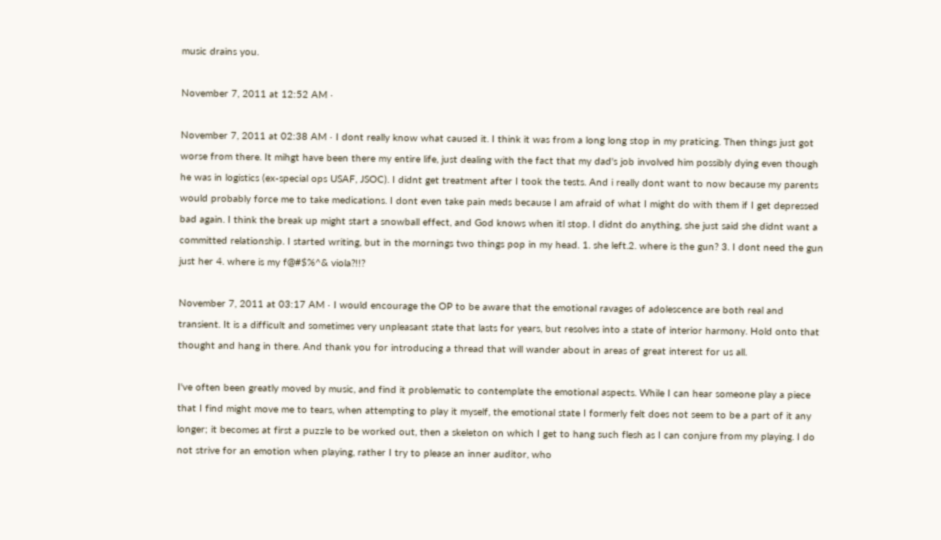music drains you.

November 7, 2011 at 12:52 AM ·

November 7, 2011 at 02:38 AM · I dont really know what caused it. I think it was from a long long stop in my praticing. Then things just got worse from there. It mihgt have been there my entire life, just dealing with the fact that my dad's job involved him possibly dying even though he was in logistics (ex-special ops USAF, JSOC). I didnt get treatment after I took the tests. And i really dont want to now because my parents would probably force me to take medications. I dont even take pain meds because I am afraid of what I might do with them if I get depressed bad again. I think the break up might start a snowball effect, and God knows when itl stop. I didnt do anything, she just said she didnt want a committed relationship. I started writing, but in the mornings two things pop in my head. 1. she left.2. where is the gun? 3. I dont need the gun just her 4. where is my f@#$%^& viola?!!?

November 7, 2011 at 03:17 AM · I would encourage the OP to be aware that the emotional ravages of adolescence are both real and transient. It is a difficult and sometimes very unpleasant state that lasts for years, but resolves into a state of interior harmony. Hold onto that thought and hang in there. And thank you for introducing a thread that will wander about in areas of great interest for us all.

I've often been greatly moved by music, and find it problematic to contemplate the emotional aspects. While I can hear someone play a piece that I find might move me to tears, when attempting to play it myself, the emotional state I formerly felt does not seem to be a part of it any longer; it becomes at first a puzzle to be worked out, then a skeleton on which I get to hang such flesh as I can conjure from my playing. I do not strive for an emotion when playing, rather I try to please an inner auditor, who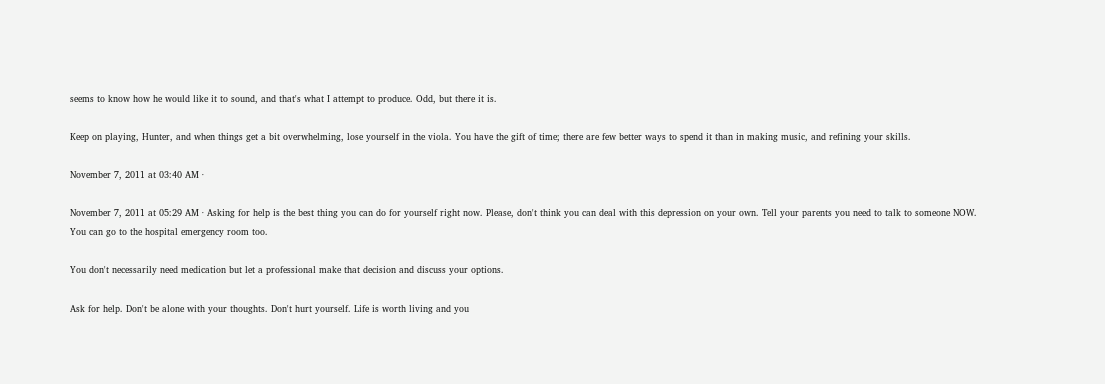seems to know how he would like it to sound, and that's what I attempt to produce. Odd, but there it is.

Keep on playing, Hunter, and when things get a bit overwhelming, lose yourself in the viola. You have the gift of time; there are few better ways to spend it than in making music, and refining your skills.

November 7, 2011 at 03:40 AM ·

November 7, 2011 at 05:29 AM · Asking for help is the best thing you can do for yourself right now. Please, don't think you can deal with this depression on your own. Tell your parents you need to talk to someone NOW. You can go to the hospital emergency room too.

You don't necessarily need medication but let a professional make that decision and discuss your options.

Ask for help. Don't be alone with your thoughts. Don't hurt yourself. Life is worth living and you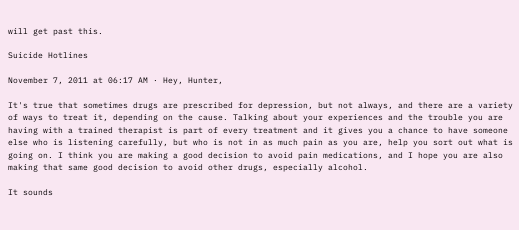will get past this.

Suicide Hotlines

November 7, 2011 at 06:17 AM · Hey, Hunter,

It's true that sometimes drugs are prescribed for depression, but not always, and there are a variety of ways to treat it, depending on the cause. Talking about your experiences and the trouble you are having with a trained therapist is part of every treatment and it gives you a chance to have someone else who is listening carefully, but who is not in as much pain as you are, help you sort out what is going on. I think you are making a good decision to avoid pain medications, and I hope you are also making that same good decision to avoid other drugs, especially alcohol.

It sounds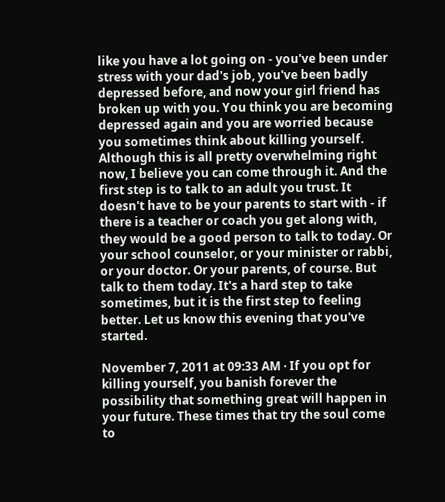like you have a lot going on - you've been under stress with your dad's job, you've been badly depressed before, and now your girl friend has broken up with you. You think you are becoming depressed again and you are worried because you sometimes think about killing yourself. Although this is all pretty overwhelming right now, I believe you can come through it. And the first step is to talk to an adult you trust. It doesn't have to be your parents to start with - if there is a teacher or coach you get along with, they would be a good person to talk to today. Or your school counselor, or your minister or rabbi, or your doctor. Or your parents, of course. But talk to them today. It's a hard step to take sometimes, but it is the first step to feeling better. Let us know this evening that you've started.

November 7, 2011 at 09:33 AM · If you opt for killing yourself, you banish forever the possibility that something great will happen in your future. These times that try the soul come to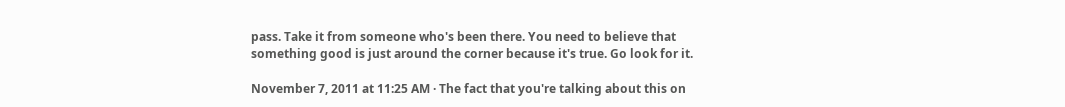pass. Take it from someone who's been there. You need to believe that something good is just around the corner because it's true. Go look for it.

November 7, 2011 at 11:25 AM · The fact that you're talking about this on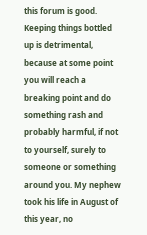this forum is good. Keeping things bottled up is detrimental, because at some point you will reach a breaking point and do something rash and probably harmful, if not to yourself, surely to someone or something around you. My nephew took his life in August of this year, no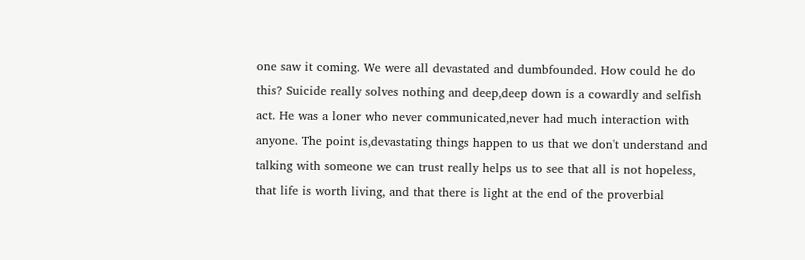one saw it coming. We were all devastated and dumbfounded. How could he do this? Suicide really solves nothing and deep,deep down is a cowardly and selfish act. He was a loner who never communicated,never had much interaction with anyone. The point is,devastating things happen to us that we don't understand and talking with someone we can trust really helps us to see that all is not hopeless, that life is worth living, and that there is light at the end of the proverbial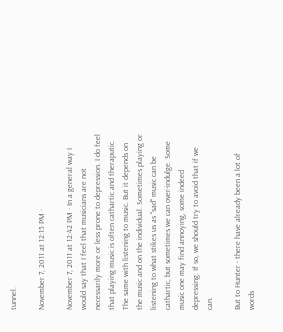tunnel.

November 7, 2011 at 12:15 PM ·

November 7, 2011 at 12:42 PM · In a general way I would say that I feel that musicians are not necessarily more or less prone to depression. I do feel that playing music is often cathartic and theraputic. The same with listening to music. But it depends on the music and on the individual. Sometimes playing or listening to what stikes us as "sad" music can be cathartic, but sometimes we can over-indulge. Some music one may find annoying, some indeed depressing. If so, we should try to avoid that if we can.

But to Hunter - there have already been a lot of words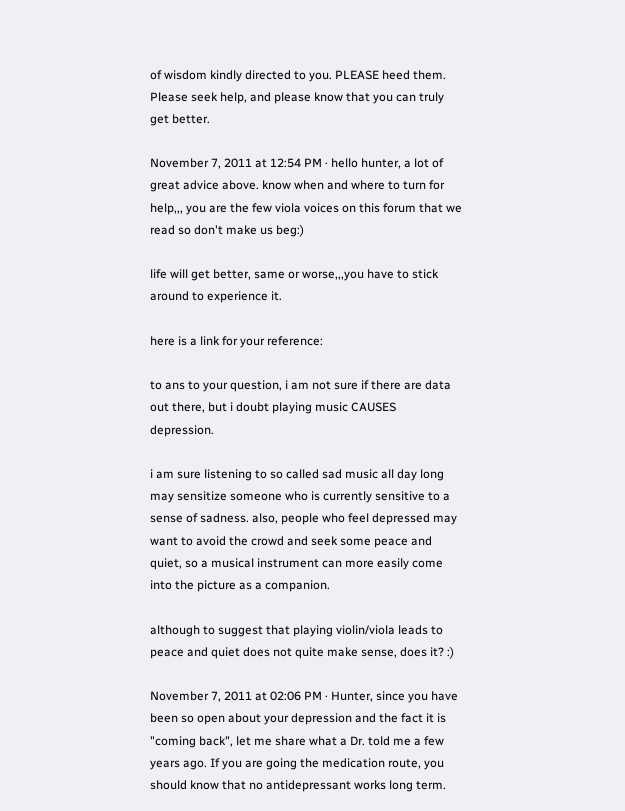of wisdom kindly directed to you. PLEASE heed them. Please seek help, and please know that you can truly get better.

November 7, 2011 at 12:54 PM · hello hunter, a lot of great advice above. know when and where to turn for help,,, you are the few viola voices on this forum that we read so don't make us beg:)

life will get better, same or worse,,,you have to stick around to experience it.

here is a link for your reference:

to ans to your question, i am not sure if there are data out there, but i doubt playing music CAUSES depression.

i am sure listening to so called sad music all day long may sensitize someone who is currently sensitive to a sense of sadness. also, people who feel depressed may want to avoid the crowd and seek some peace and quiet, so a musical instrument can more easily come into the picture as a companion.

although to suggest that playing violin/viola leads to peace and quiet does not quite make sense, does it? :)

November 7, 2011 at 02:06 PM · Hunter, since you have been so open about your depression and the fact it is "coming back", let me share what a Dr. told me a few years ago. If you are going the medication route, you should know that no antidepressant works long term.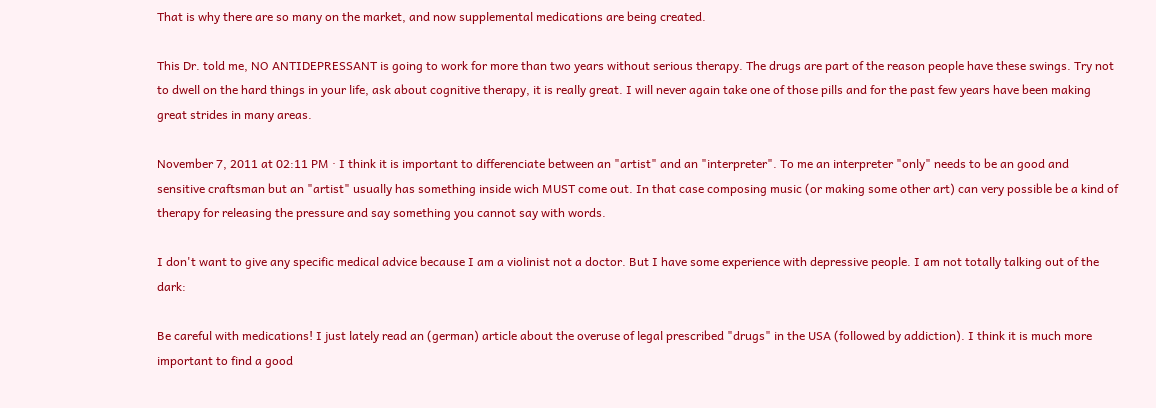That is why there are so many on the market, and now supplemental medications are being created.

This Dr. told me, NO ANTIDEPRESSANT is going to work for more than two years without serious therapy. The drugs are part of the reason people have these swings. Try not to dwell on the hard things in your life, ask about cognitive therapy, it is really great. I will never again take one of those pills and for the past few years have been making great strides in many areas.

November 7, 2011 at 02:11 PM · I think it is important to differenciate between an "artist" and an "interpreter". To me an interpreter "only" needs to be an good and sensitive craftsman but an "artist" usually has something inside wich MUST come out. In that case composing music (or making some other art) can very possible be a kind of therapy for releasing the pressure and say something you cannot say with words.

I don't want to give any specific medical advice because I am a violinist not a doctor. But I have some experience with depressive people. I am not totally talking out of the dark:

Be careful with medications! I just lately read an (german) article about the overuse of legal prescribed "drugs" in the USA (followed by addiction). I think it is much more important to find a good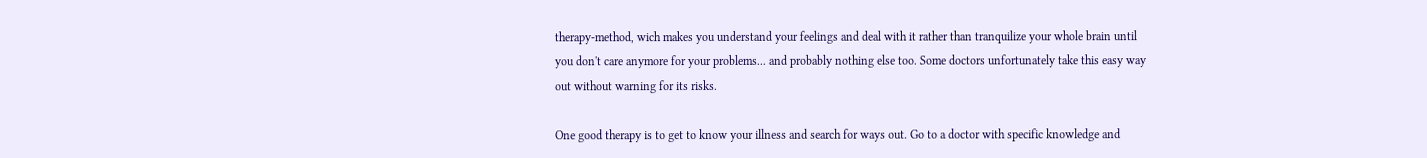therapy-method, wich makes you understand your feelings and deal with it rather than tranquilize your whole brain until you don't care anymore for your problems... and probably nothing else too. Some doctors unfortunately take this easy way out without warning for its risks.

One good therapy is to get to know your illness and search for ways out. Go to a doctor with specific knowledge and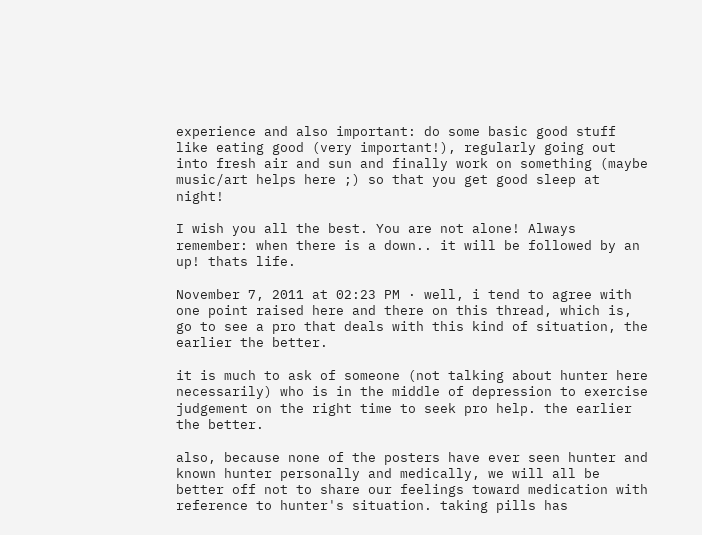experience and also important: do some basic good stuff like eating good (very important!), regularly going out into fresh air and sun and finally work on something (maybe music/art helps here ;) so that you get good sleep at night!

I wish you all the best. You are not alone! Always remember: when there is a down.. it will be followed by an up! thats life.

November 7, 2011 at 02:23 PM · well, i tend to agree with one point raised here and there on this thread, which is, go to see a pro that deals with this kind of situation, the earlier the better.

it is much to ask of someone (not talking about hunter here necessarily) who is in the middle of depression to exercise judgement on the right time to seek pro help. the earlier the better.

also, because none of the posters have ever seen hunter and known hunter personally and medically, we will all be better off not to share our feelings toward medication with reference to hunter's situation. taking pills has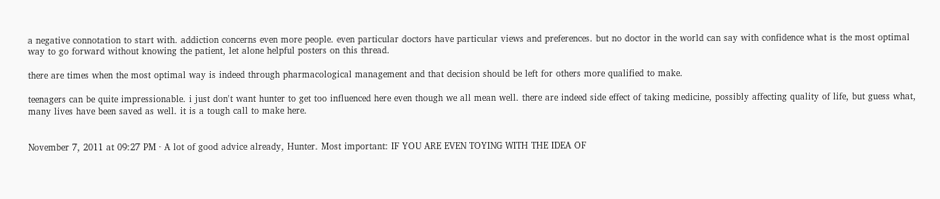a negative connotation to start with. addiction concerns even more people. even particular doctors have particular views and preferences. but no doctor in the world can say with confidence what is the most optimal way to go forward without knowing the patient, let alone helpful posters on this thread.

there are times when the most optimal way is indeed through pharmacological management and that decision should be left for others more qualified to make.

teenagers can be quite impressionable. i just don't want hunter to get too influenced here even though we all mean well. there are indeed side effect of taking medicine, possibly affecting quality of life, but guess what, many lives have been saved as well. it is a tough call to make here.


November 7, 2011 at 09:27 PM · A lot of good advice already, Hunter. Most important: IF YOU ARE EVEN TOYING WITH THE IDEA OF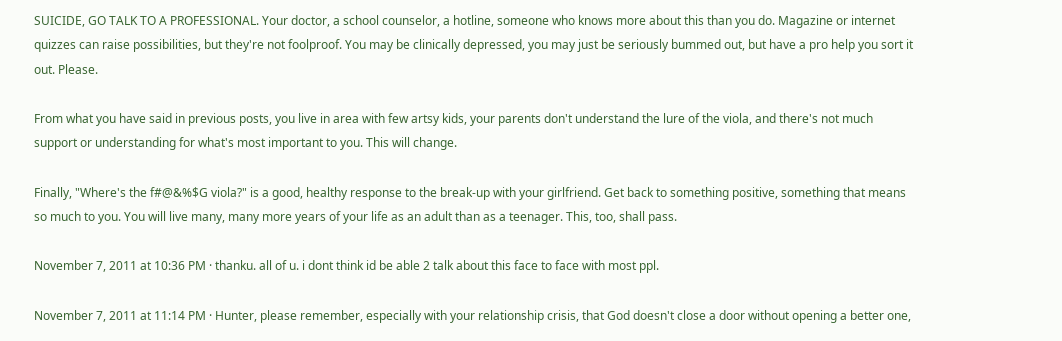SUICIDE, GO TALK TO A PROFESSIONAL. Your doctor, a school counselor, a hotline, someone who knows more about this than you do. Magazine or internet quizzes can raise possibilities, but they're not foolproof. You may be clinically depressed, you may just be seriously bummed out, but have a pro help you sort it out. Please.

From what you have said in previous posts, you live in area with few artsy kids, your parents don't understand the lure of the viola, and there's not much support or understanding for what's most important to you. This will change.

Finally, "Where's the f#@&%$G viola?" is a good, healthy response to the break-up with your girlfriend. Get back to something positive, something that means so much to you. You will live many, many more years of your life as an adult than as a teenager. This, too, shall pass.

November 7, 2011 at 10:36 PM · thanku. all of u. i dont think id be able 2 talk about this face to face with most ppl.

November 7, 2011 at 11:14 PM · Hunter, please remember, especially with your relationship crisis, that God doesn't close a door without opening a better one,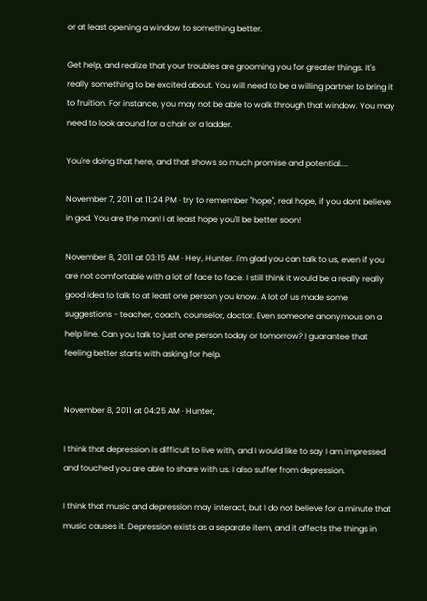or at least opening a window to something better.

Get help, and realize that your troubles are grooming you for greater things. It's really something to be excited about. You will need to be a willing partner to bring it to fruition. For instance, you may not be able to walk through that window. You may need to look around for a chair or a ladder.

You're doing that here, and that shows so much promise and potential....

November 7, 2011 at 11:24 PM · try to remember "hope", real hope, if you dont believe in god. You are the man! I at least hope you'll be better soon!

November 8, 2011 at 03:15 AM · Hey, Hunter. I'm glad you can talk to us, even if you are not comfortable with a lot of face to face. I still think it would be a really really good idea to talk to at least one person you know. A lot of us made some suggestions - teacher, coach, counselor, doctor. Even someone anonymous on a help line. Can you talk to just one person today or tomorrow? I guarantee that feeling better starts with asking for help.


November 8, 2011 at 04:25 AM · Hunter,

I think that depression is difficult to live with, and I would like to say I am impressed and touched you are able to share with us. I also suffer from depression.

I think that music and depression may interact, but I do not believe for a minute that music causes it. Depression exists as a separate item, and it affects the things in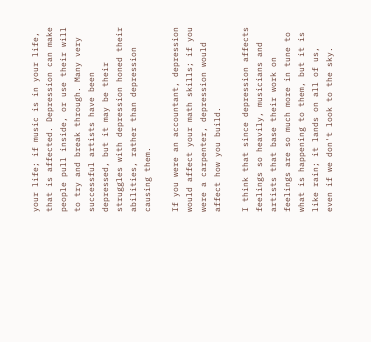your life; if music is in your life, that is affected. Depression can make people pull inside, or use their will to try and break through. Many very successful artists have been depressed, but it may be their struggles with depression honed their abilities, rather than depression causing them.

If you were an accountant, depression would affect your math skills; if you were a carpenter, depression would affect how you build.

I think that since depression affects feelings so heavily, musicians and artists that base their work on feelings are so much more in tune to what is happening to them, but it is like rain; it lands on all of us, even if we don't look to the sky.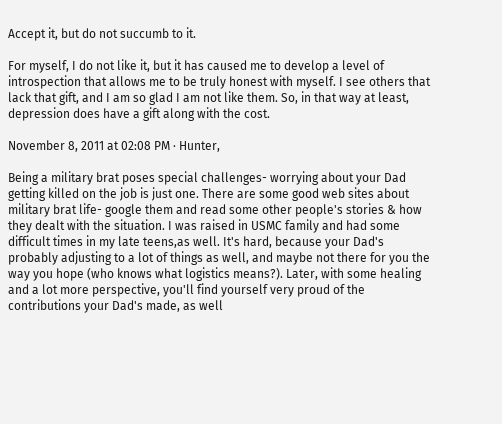Accept it, but do not succumb to it.

For myself, I do not like it, but it has caused me to develop a level of introspection that allows me to be truly honest with myself. I see others that lack that gift, and I am so glad I am not like them. So, in that way at least, depression does have a gift along with the cost.

November 8, 2011 at 02:08 PM · Hunter,

Being a military brat poses special challenges- worrying about your Dad getting killed on the job is just one. There are some good web sites about military brat life- google them and read some other people's stories & how they dealt with the situation. I was raised in USMC family and had some difficult times in my late teens,as well. It's hard, because your Dad's probably adjusting to a lot of things as well, and maybe not there for you the way you hope (who knows what logistics means?). Later, with some healing and a lot more perspective, you'll find yourself very proud of the contributions your Dad's made, as well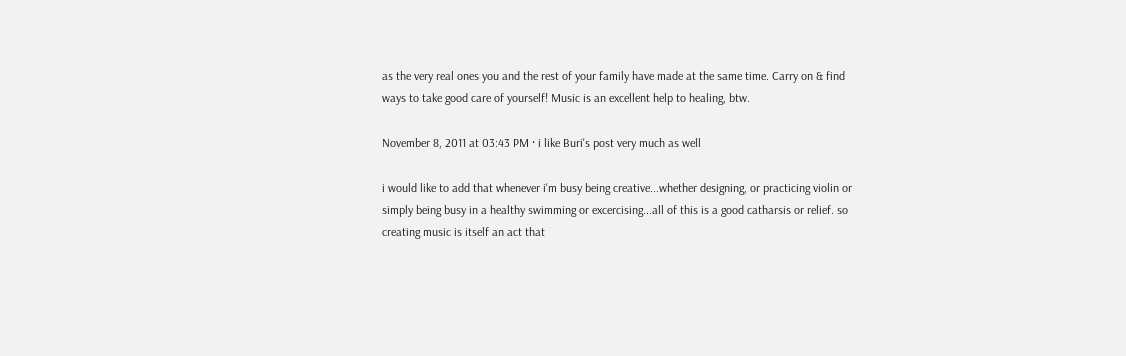as the very real ones you and the rest of your family have made at the same time. Carry on & find ways to take good care of yourself! Music is an excellent help to healing, btw.

November 8, 2011 at 03:43 PM · i like Buri's post very much as well

i would like to add that whenever i'm busy being creative...whether designing, or practicing violin or simply being busy in a healthy swimming or excercising...all of this is a good catharsis or relief. so creating music is itself an act that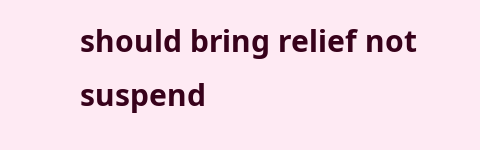should bring relief not suspend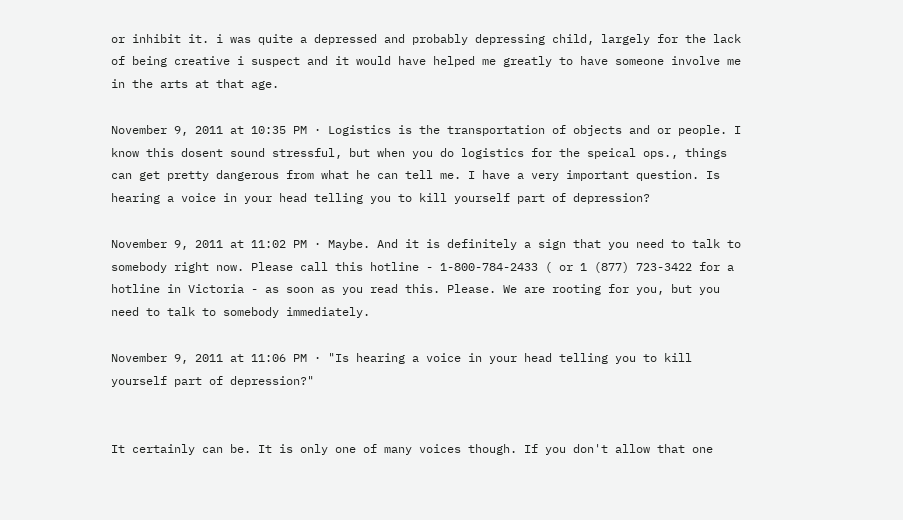or inhibit it. i was quite a depressed and probably depressing child, largely for the lack of being creative i suspect and it would have helped me greatly to have someone involve me in the arts at that age.

November 9, 2011 at 10:35 PM · Logistics is the transportation of objects and or people. I know this dosent sound stressful, but when you do logistics for the speical ops., things can get pretty dangerous from what he can tell me. I have a very important question. Is hearing a voice in your head telling you to kill yourself part of depression?

November 9, 2011 at 11:02 PM · Maybe. And it is definitely a sign that you need to talk to somebody right now. Please call this hotline - 1-800-784-2433 ( or 1 (877) 723-3422 for a hotline in Victoria - as soon as you read this. Please. We are rooting for you, but you need to talk to somebody immediately.

November 9, 2011 at 11:06 PM · "Is hearing a voice in your head telling you to kill yourself part of depression?"


It certainly can be. It is only one of many voices though. If you don't allow that one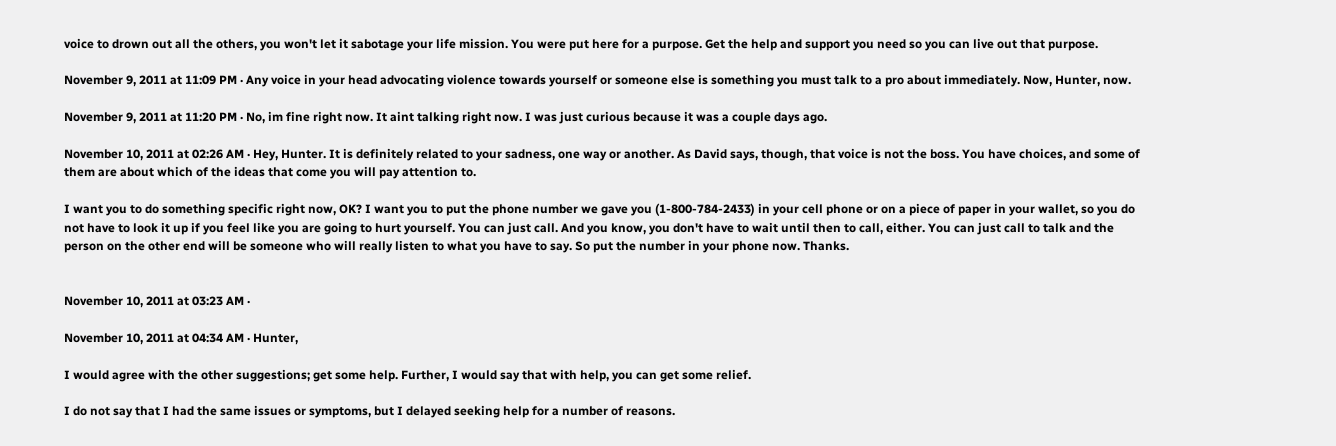voice to drown out all the others, you won't let it sabotage your life mission. You were put here for a purpose. Get the help and support you need so you can live out that purpose.

November 9, 2011 at 11:09 PM · Any voice in your head advocating violence towards yourself or someone else is something you must talk to a pro about immediately. Now, Hunter, now.

November 9, 2011 at 11:20 PM · No, im fine right now. It aint talking right now. I was just curious because it was a couple days ago.

November 10, 2011 at 02:26 AM · Hey, Hunter. It is definitely related to your sadness, one way or another. As David says, though, that voice is not the boss. You have choices, and some of them are about which of the ideas that come you will pay attention to.

I want you to do something specific right now, OK? I want you to put the phone number we gave you (1-800-784-2433) in your cell phone or on a piece of paper in your wallet, so you do not have to look it up if you feel like you are going to hurt yourself. You can just call. And you know, you don't have to wait until then to call, either. You can just call to talk and the person on the other end will be someone who will really listen to what you have to say. So put the number in your phone now. Thanks.


November 10, 2011 at 03:23 AM ·

November 10, 2011 at 04:34 AM · Hunter,

I would agree with the other suggestions; get some help. Further, I would say that with help, you can get some relief.

I do not say that I had the same issues or symptoms, but I delayed seeking help for a number of reasons.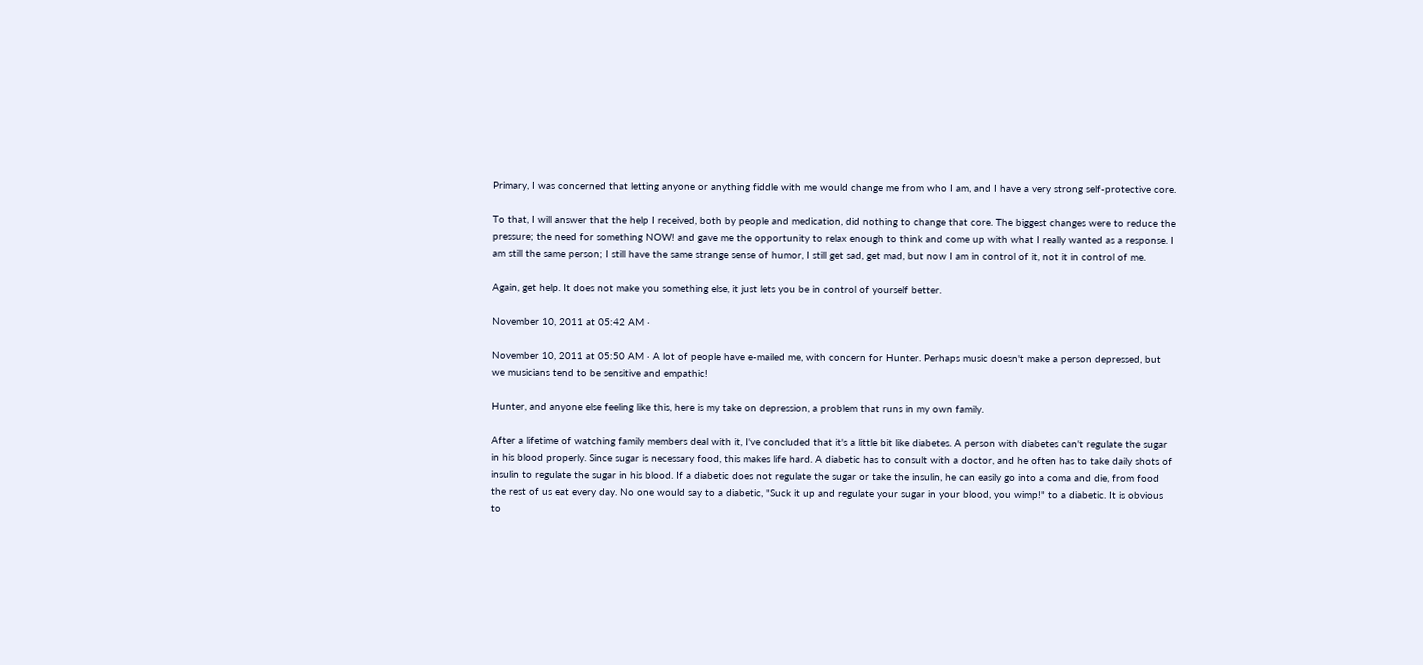Primary, I was concerned that letting anyone or anything fiddle with me would change me from who I am, and I have a very strong self-protective core.

To that, I will answer that the help I received, both by people and medication, did nothing to change that core. The biggest changes were to reduce the pressure; the need for something NOW! and gave me the opportunity to relax enough to think and come up with what I really wanted as a response. I am still the same person; I still have the same strange sense of humor, I still get sad, get mad, but now I am in control of it, not it in control of me.

Again, get help. It does not make you something else, it just lets you be in control of yourself better.

November 10, 2011 at 05:42 AM ·

November 10, 2011 at 05:50 AM · A lot of people have e-mailed me, with concern for Hunter. Perhaps music doesn't make a person depressed, but we musicians tend to be sensitive and empathic!

Hunter, and anyone else feeling like this, here is my take on depression, a problem that runs in my own family.

After a lifetime of watching family members deal with it, I've concluded that it's a little bit like diabetes. A person with diabetes can't regulate the sugar in his blood properly. Since sugar is necessary food, this makes life hard. A diabetic has to consult with a doctor, and he often has to take daily shots of insulin to regulate the sugar in his blood. If a diabetic does not regulate the sugar or take the insulin, he can easily go into a coma and die, from food the rest of us eat every day. No one would say to a diabetic, "Suck it up and regulate your sugar in your blood, you wimp!" to a diabetic. It is obvious to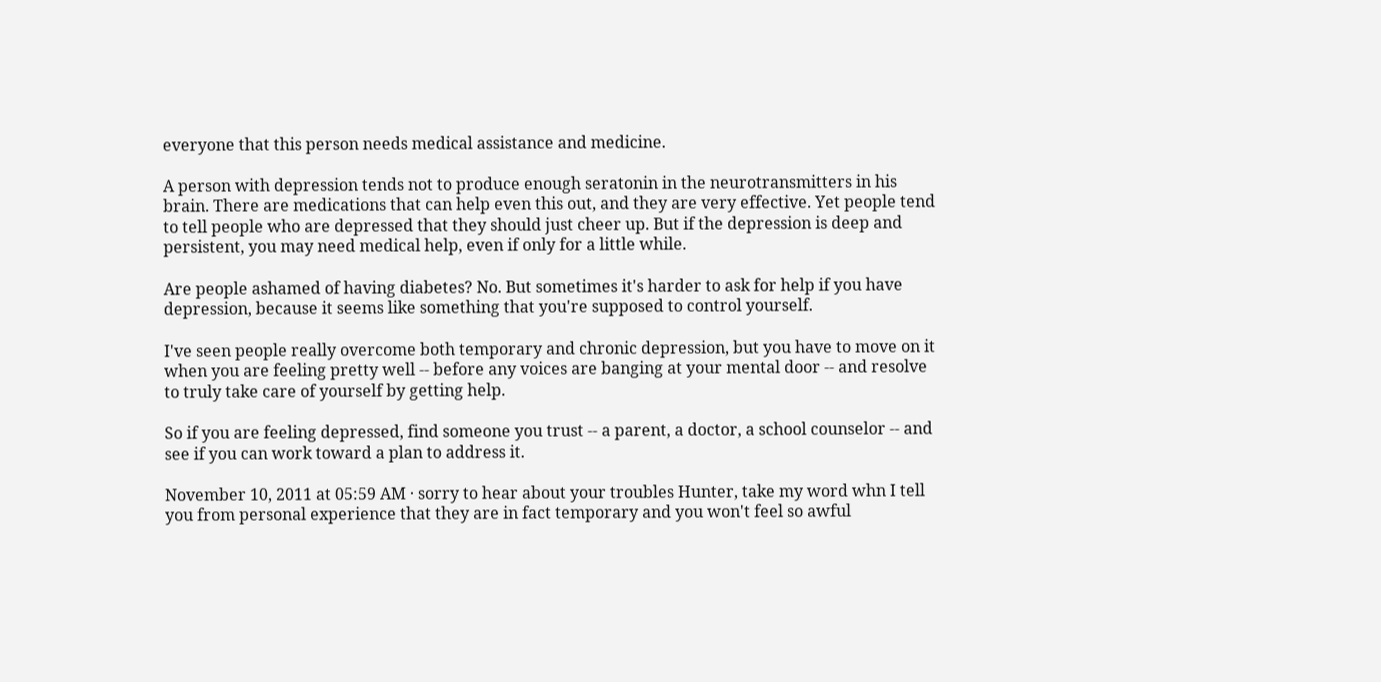everyone that this person needs medical assistance and medicine.

A person with depression tends not to produce enough seratonin in the neurotransmitters in his brain. There are medications that can help even this out, and they are very effective. Yet people tend to tell people who are depressed that they should just cheer up. But if the depression is deep and persistent, you may need medical help, even if only for a little while.

Are people ashamed of having diabetes? No. But sometimes it's harder to ask for help if you have depression, because it seems like something that you're supposed to control yourself.

I've seen people really overcome both temporary and chronic depression, but you have to move on it when you are feeling pretty well -- before any voices are banging at your mental door -- and resolve to truly take care of yourself by getting help.

So if you are feeling depressed, find someone you trust -- a parent, a doctor, a school counselor -- and see if you can work toward a plan to address it.

November 10, 2011 at 05:59 AM · sorry to hear about your troubles Hunter, take my word whn I tell you from personal experience that they are in fact temporary and you won't feel so awful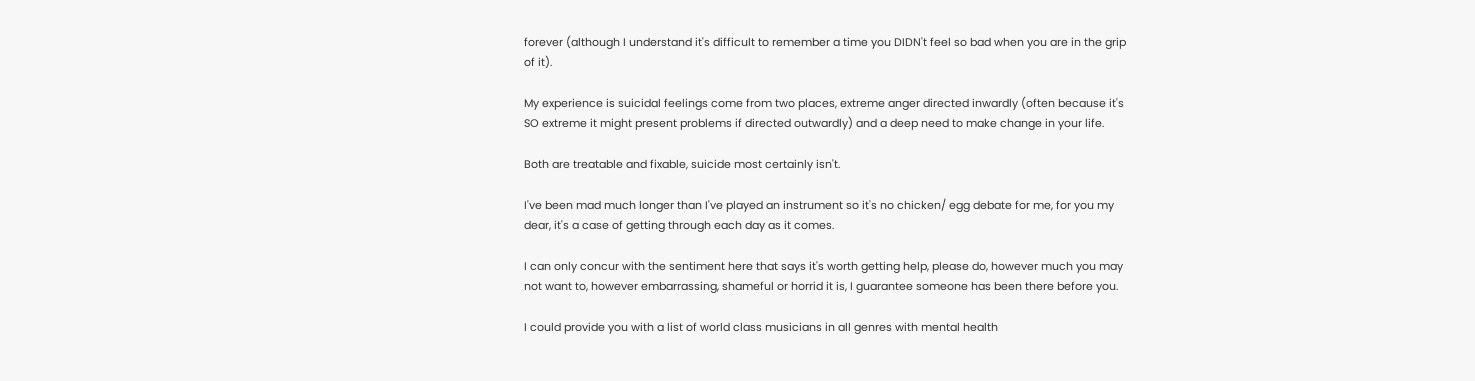forever (although I understand it's difficult to remember a time you DIDN't feel so bad when you are in the grip of it).

My experience is suicidal feelings come from two places, extreme anger directed inwardly (often because it's SO extreme it might present problems if directed outwardly) and a deep need to make change in your life.

Both are treatable and fixable, suicide most certainly isn't.

I've been mad much longer than I've played an instrument so it's no chicken/ egg debate for me, for you my dear, it's a case of getting through each day as it comes.

I can only concur with the sentiment here that says it's worth getting help, please do, however much you may not want to, however embarrassing, shameful or horrid it is, I guarantee someone has been there before you.

I could provide you with a list of world class musicians in all genres with mental health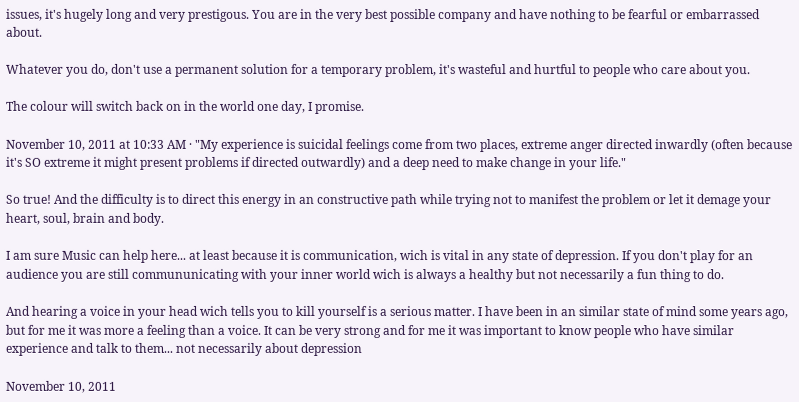issues, it's hugely long and very prestigous. You are in the very best possible company and have nothing to be fearful or embarrassed about.

Whatever you do, don't use a permanent solution for a temporary problem, it's wasteful and hurtful to people who care about you.

The colour will switch back on in the world one day, I promise.

November 10, 2011 at 10:33 AM · "My experience is suicidal feelings come from two places, extreme anger directed inwardly (often because it's SO extreme it might present problems if directed outwardly) and a deep need to make change in your life."

So true! And the difficulty is to direct this energy in an constructive path while trying not to manifest the problem or let it demage your heart, soul, brain and body.

I am sure Music can help here... at least because it is communication, wich is vital in any state of depression. If you don't play for an audience you are still commununicating with your inner world wich is always a healthy but not necessarily a fun thing to do.

And hearing a voice in your head wich tells you to kill yourself is a serious matter. I have been in an similar state of mind some years ago, but for me it was more a feeling than a voice. It can be very strong and for me it was important to know people who have similar experience and talk to them... not necessarily about depression

November 10, 2011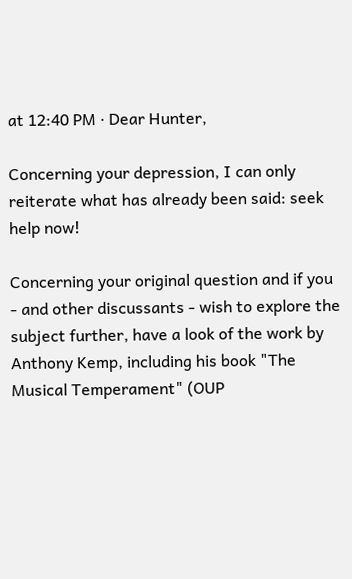at 12:40 PM · Dear Hunter,

Concerning your depression, I can only reiterate what has already been said: seek help now!

Concerning your original question and if you - and other discussants - wish to explore the subject further, have a look of the work by Anthony Kemp, including his book "The Musical Temperament" (OUP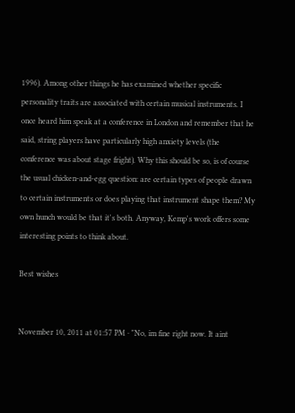1996). Among other things he has examined whether specific personality traits are associated with certain musical instruments. I once heard him speak at a conference in London and remember that he said, string players have particularly high anxiety levels (the conference was about stage fright). Why this should be so, is of course the usual chicken-and-egg question: are certain types of people drawn to certain instruments or does playing that instrument shape them? My own hunch would be that it's both. Anyway, Kemp's work offers some interesting points to think about.

Best wishes


November 10, 2011 at 01:57 PM · "No, im fine right now. It aint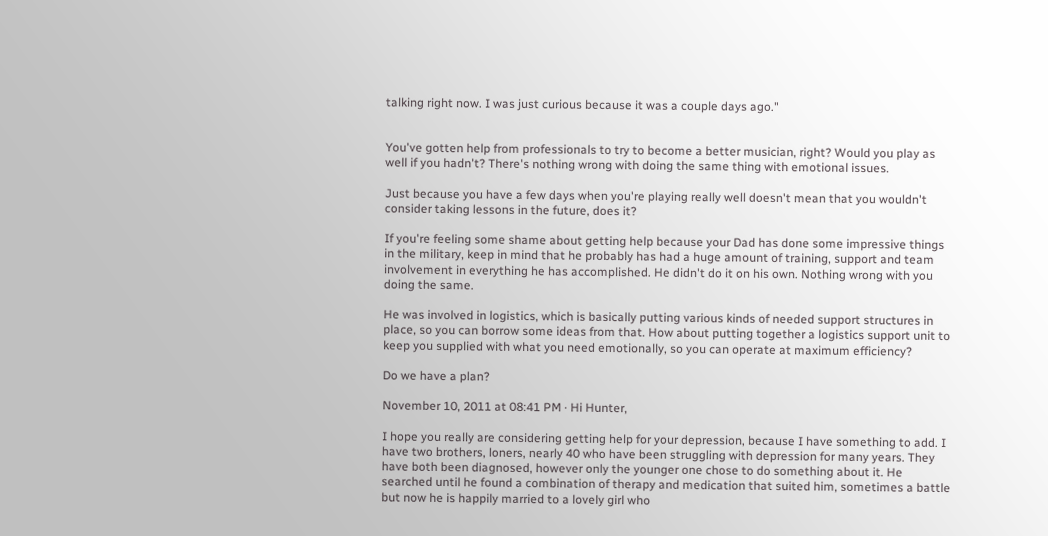talking right now. I was just curious because it was a couple days ago."


You've gotten help from professionals to try to become a better musician, right? Would you play as well if you hadn't? There's nothing wrong with doing the same thing with emotional issues.

Just because you have a few days when you're playing really well doesn't mean that you wouldn't consider taking lessons in the future, does it?

If you're feeling some shame about getting help because your Dad has done some impressive things in the military, keep in mind that he probably has had a huge amount of training, support and team involvement in everything he has accomplished. He didn't do it on his own. Nothing wrong with you doing the same.

He was involved in logistics, which is basically putting various kinds of needed support structures in place, so you can borrow some ideas from that. How about putting together a logistics support unit to keep you supplied with what you need emotionally, so you can operate at maximum efficiency?

Do we have a plan?

November 10, 2011 at 08:41 PM · Hi Hunter,

I hope you really are considering getting help for your depression, because I have something to add. I have two brothers, loners, nearly 40 who have been struggling with depression for many years. They have both been diagnosed, however only the younger one chose to do something about it. He searched until he found a combination of therapy and medication that suited him, sometimes a battle but now he is happily married to a lovely girl who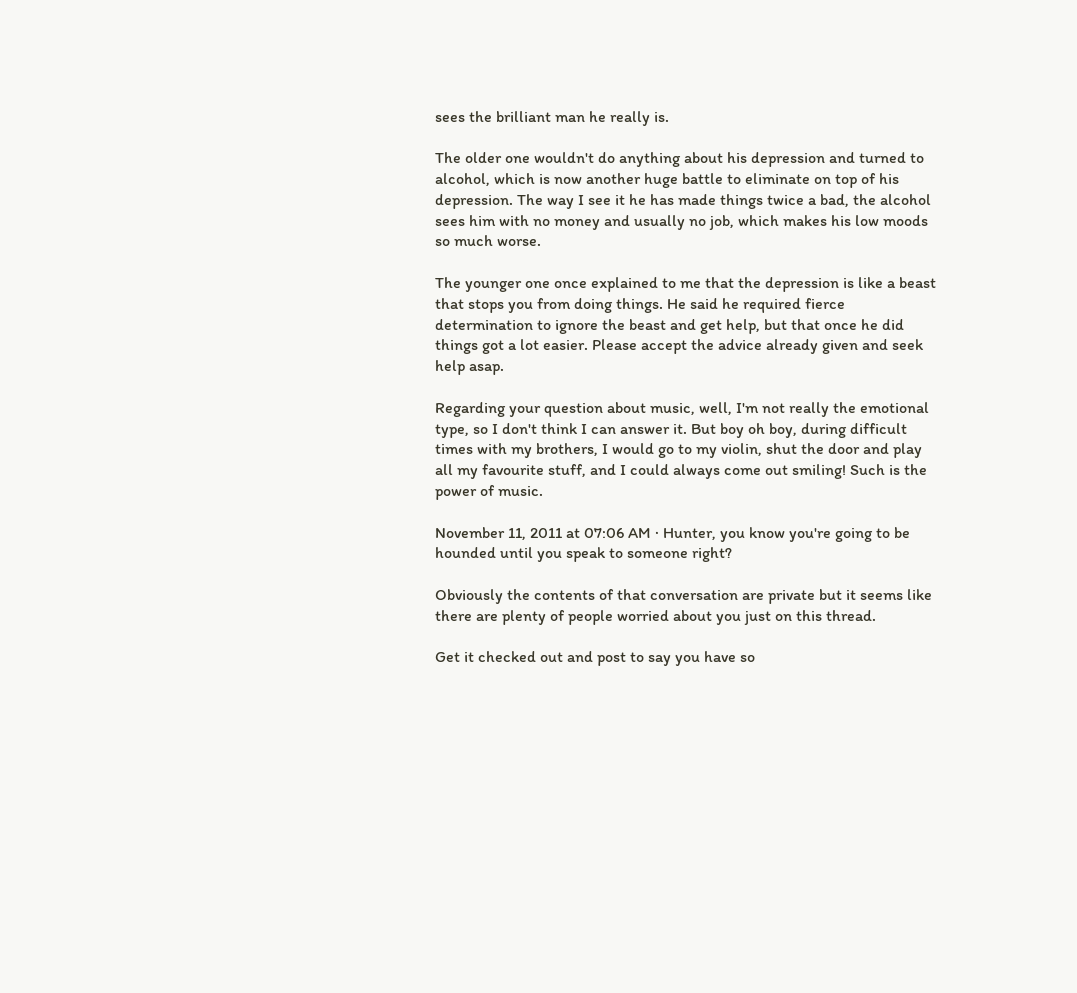sees the brilliant man he really is.

The older one wouldn't do anything about his depression and turned to alcohol, which is now another huge battle to eliminate on top of his depression. The way I see it he has made things twice a bad, the alcohol sees him with no money and usually no job, which makes his low moods so much worse.

The younger one once explained to me that the depression is like a beast that stops you from doing things. He said he required fierce determination to ignore the beast and get help, but that once he did things got a lot easier. Please accept the advice already given and seek help asap.

Regarding your question about music, well, I'm not really the emotional type, so I don't think I can answer it. But boy oh boy, during difficult times with my brothers, I would go to my violin, shut the door and play all my favourite stuff, and I could always come out smiling! Such is the power of music.

November 11, 2011 at 07:06 AM · Hunter, you know you're going to be hounded until you speak to someone right?

Obviously the contents of that conversation are private but it seems like there are plenty of people worried about you just on this thread.

Get it checked out and post to say you have so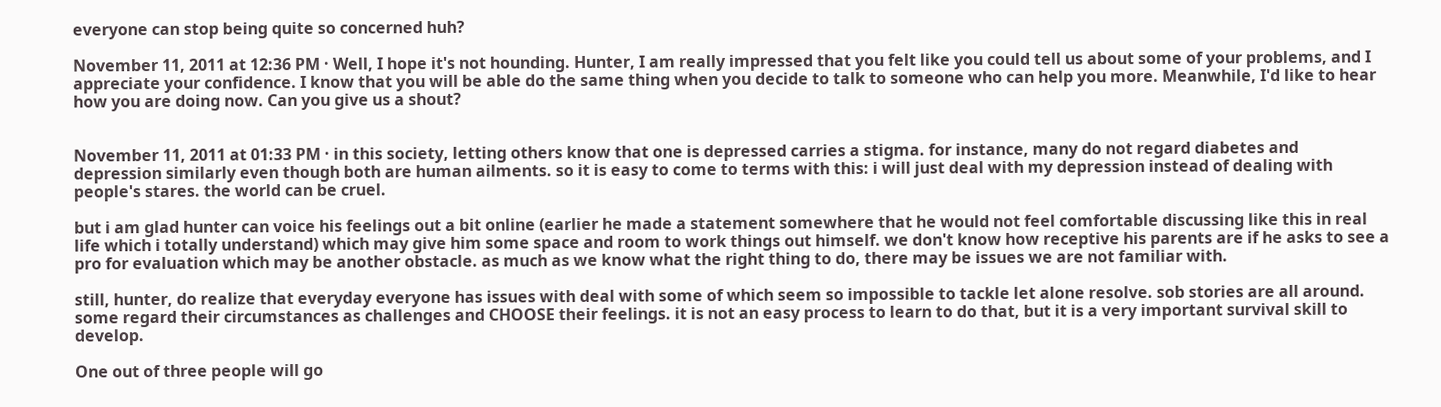everyone can stop being quite so concerned huh?

November 11, 2011 at 12:36 PM · Well, I hope it's not hounding. Hunter, I am really impressed that you felt like you could tell us about some of your problems, and I appreciate your confidence. I know that you will be able do the same thing when you decide to talk to someone who can help you more. Meanwhile, I'd like to hear how you are doing now. Can you give us a shout?


November 11, 2011 at 01:33 PM · in this society, letting others know that one is depressed carries a stigma. for instance, many do not regard diabetes and depression similarly even though both are human ailments. so it is easy to come to terms with this: i will just deal with my depression instead of dealing with people's stares. the world can be cruel.

but i am glad hunter can voice his feelings out a bit online (earlier he made a statement somewhere that he would not feel comfortable discussing like this in real life which i totally understand) which may give him some space and room to work things out himself. we don't know how receptive his parents are if he asks to see a pro for evaluation which may be another obstacle. as much as we know what the right thing to do, there may be issues we are not familiar with.

still, hunter, do realize that everyday everyone has issues with deal with some of which seem so impossible to tackle let alone resolve. sob stories are all around. some regard their circumstances as challenges and CHOOSE their feelings. it is not an easy process to learn to do that, but it is a very important survival skill to develop.

One out of three people will go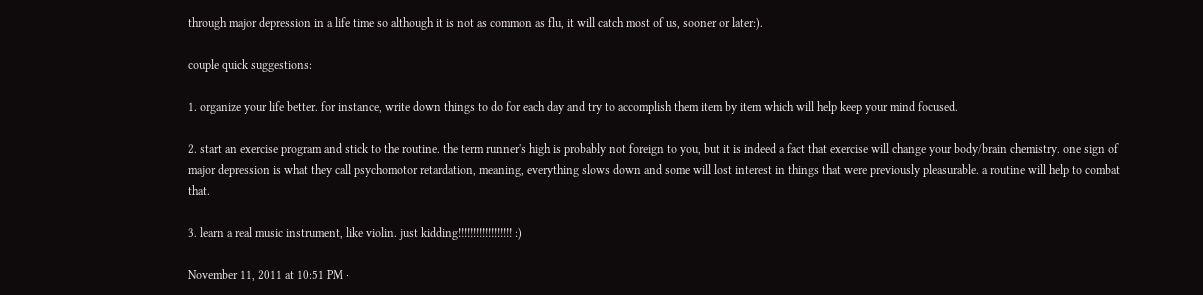through major depression in a life time so although it is not as common as flu, it will catch most of us, sooner or later:).

couple quick suggestions:

1. organize your life better. for instance, write down things to do for each day and try to accomplish them item by item which will help keep your mind focused.

2. start an exercise program and stick to the routine. the term runner's high is probably not foreign to you, but it is indeed a fact that exercise will change your body/brain chemistry. one sign of major depression is what they call psychomotor retardation, meaning, everything slows down and some will lost interest in things that were previously pleasurable. a routine will help to combat that.

3. learn a real music instrument, like violin. just kidding!!!!!!!!!!!!!!!!!! :)

November 11, 2011 at 10:51 PM ·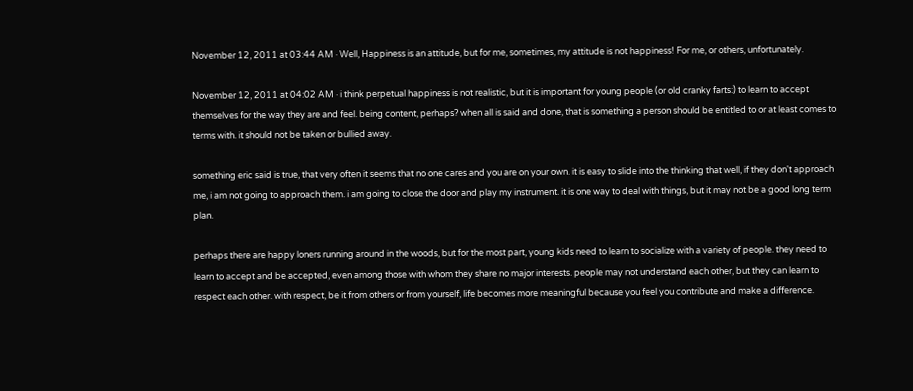November 12, 2011 at 03:44 AM · Well, Happiness is an attitude, but for me, sometimes, my attitude is not happiness! For me, or others, unfortunately.

November 12, 2011 at 04:02 AM · i think perpetual happiness is not realistic, but it is important for young people (or old cranky farts:) to learn to accept themselves for the way they are and feel. being content, perhaps? when all is said and done, that is something a person should be entitled to or at least comes to terms with. it should not be taken or bullied away.

something eric said is true, that very often it seems that no one cares and you are on your own. it is easy to slide into the thinking that well, if they don't approach me, i am not going to approach them. i am going to close the door and play my instrument. it is one way to deal with things, but it may not be a good long term plan.

perhaps there are happy loners running around in the woods, but for the most part, young kids need to learn to socialize with a variety of people. they need to learn to accept and be accepted, even among those with whom they share no major interests. people may not understand each other, but they can learn to respect each other. with respect, be it from others or from yourself, life becomes more meaningful because you feel you contribute and make a difference.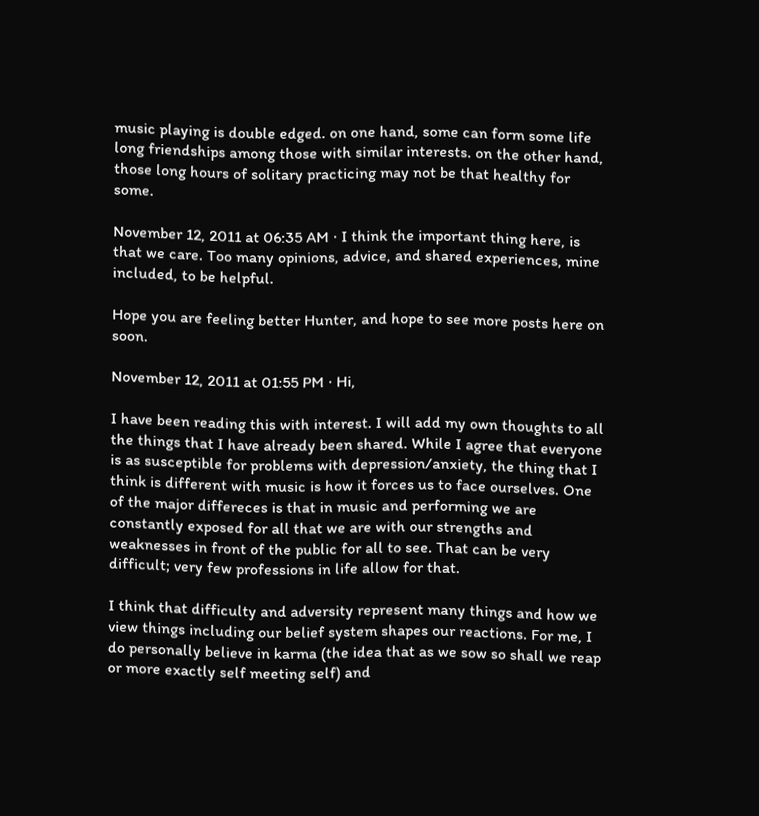music playing is double edged. on one hand, some can form some life long friendships among those with similar interests. on the other hand, those long hours of solitary practicing may not be that healthy for some.

November 12, 2011 at 06:35 AM · I think the important thing here, is that we care. Too many opinions, advice, and shared experiences, mine included, to be helpful.

Hope you are feeling better Hunter, and hope to see more posts here on soon.

November 12, 2011 at 01:55 PM · Hi,

I have been reading this with interest. I will add my own thoughts to all the things that I have already been shared. While I agree that everyone is as susceptible for problems with depression/anxiety, the thing that I think is different with music is how it forces us to face ourselves. One of the major differeces is that in music and performing we are constantly exposed for all that we are with our strengths and weaknesses in front of the public for all to see. That can be very difficult; very few professions in life allow for that.

I think that difficulty and adversity represent many things and how we view things including our belief system shapes our reactions. For me, I do personally believe in karma (the idea that as we sow so shall we reap or more exactly self meeting self) and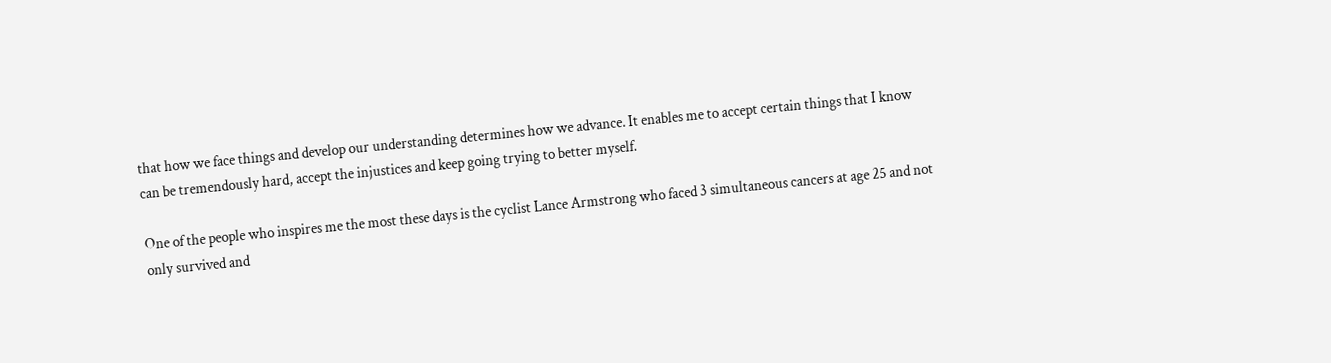that how we face things and develop our understanding determines how we advance. It enables me to accept certain things that I know can be tremendously hard, accept the injustices and keep going trying to better myself.

One of the people who inspires me the most these days is the cyclist Lance Armstrong who faced 3 simultaneous cancers at age 25 and not only survived and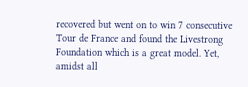recovered but went on to win 7 consecutive Tour de France and found the Livestrong Foundation which is a great model. Yet, amidst all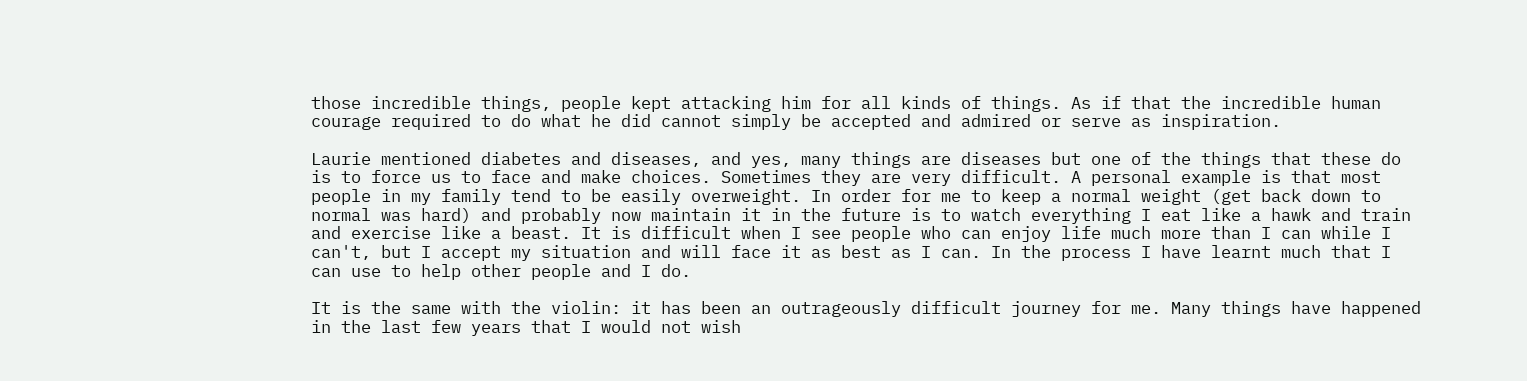those incredible things, people kept attacking him for all kinds of things. As if that the incredible human courage required to do what he did cannot simply be accepted and admired or serve as inspiration.

Laurie mentioned diabetes and diseases, and yes, many things are diseases but one of the things that these do is to force us to face and make choices. Sometimes they are very difficult. A personal example is that most people in my family tend to be easily overweight. In order for me to keep a normal weight (get back down to normal was hard) and probably now maintain it in the future is to watch everything I eat like a hawk and train and exercise like a beast. It is difficult when I see people who can enjoy life much more than I can while I can't, but I accept my situation and will face it as best as I can. In the process I have learnt much that I can use to help other people and I do.

It is the same with the violin: it has been an outrageously difficult journey for me. Many things have happened in the last few years that I would not wish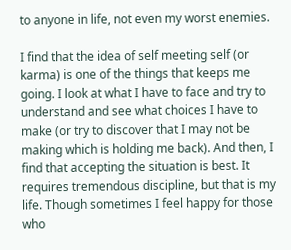to anyone in life, not even my worst enemies.

I find that the idea of self meeting self (or karma) is one of the things that keeps me going. I look at what I have to face and try to understand and see what choices I have to make (or try to discover that I may not be making which is holding me back). And then, I find that accepting the situation is best. It requires tremendous discipline, but that is my life. Though sometimes I feel happy for those who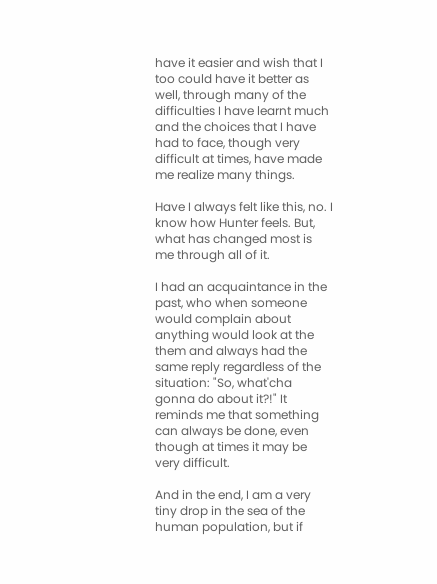have it easier and wish that I too could have it better as well, through many of the difficulties I have learnt much and the choices that I have had to face, though very difficult at times, have made me realize many things.

Have I always felt like this, no. I know how Hunter feels. But, what has changed most is me through all of it.

I had an acquaintance in the past, who when someone would complain about anything would look at the them and always had the same reply regardless of the situation: "So, what'cha gonna do about it?!" It reminds me that something can always be done, even though at times it may be very difficult.

And in the end, I am a very tiny drop in the sea of the human population, but if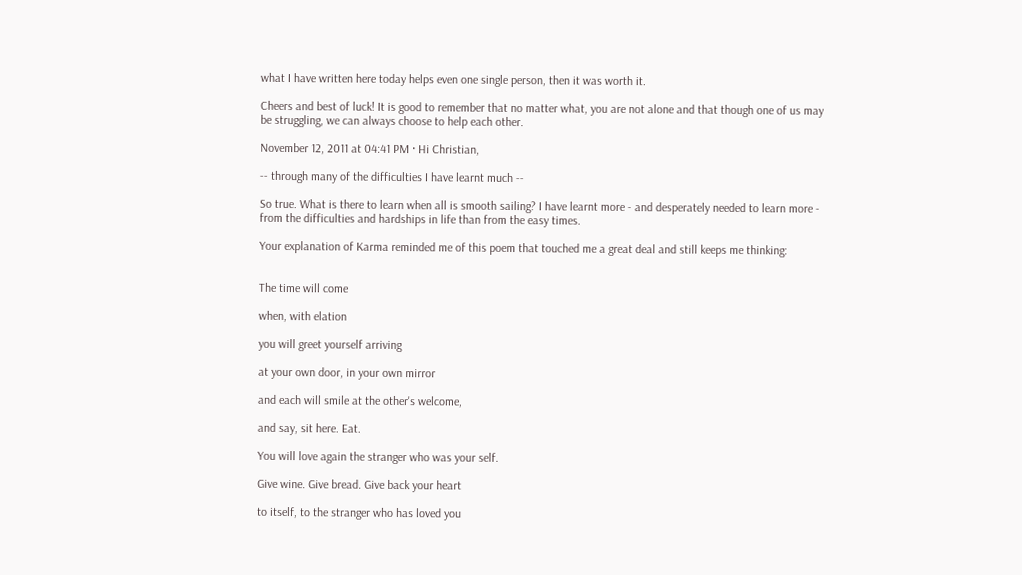what I have written here today helps even one single person, then it was worth it.

Cheers and best of luck! It is good to remember that no matter what, you are not alone and that though one of us may be struggling, we can always choose to help each other.

November 12, 2011 at 04:41 PM · Hi Christian,

-- through many of the difficulties I have learnt much --

So true. What is there to learn when all is smooth sailing? I have learnt more - and desperately needed to learn more - from the difficulties and hardships in life than from the easy times.

Your explanation of Karma reminded me of this poem that touched me a great deal and still keeps me thinking:


The time will come

when, with elation

you will greet yourself arriving

at your own door, in your own mirror

and each will smile at the other's welcome,

and say, sit here. Eat.

You will love again the stranger who was your self.

Give wine. Give bread. Give back your heart

to itself, to the stranger who has loved you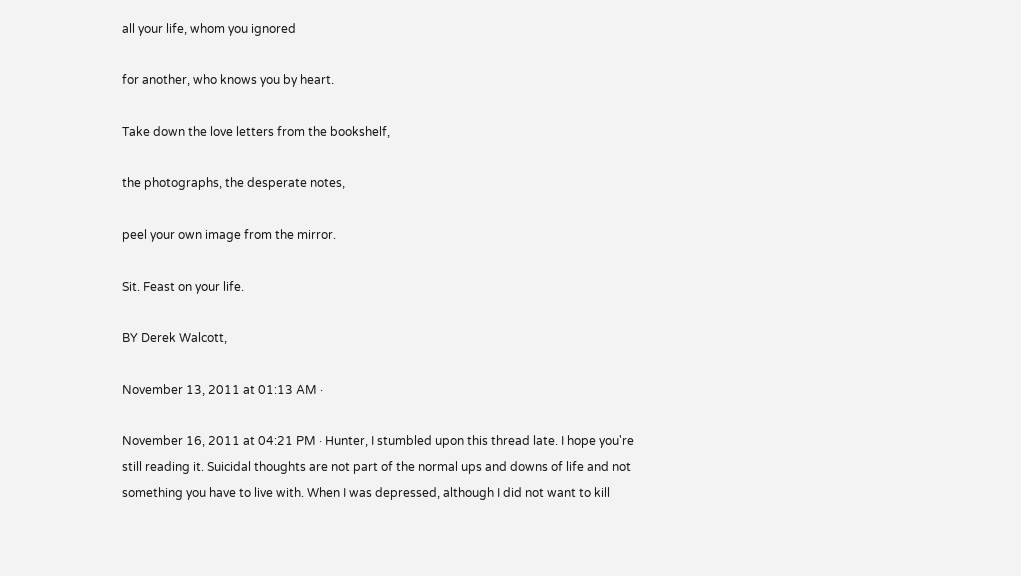all your life, whom you ignored

for another, who knows you by heart.

Take down the love letters from the bookshelf,

the photographs, the desperate notes,

peel your own image from the mirror.

Sit. Feast on your life.

BY Derek Walcott,

November 13, 2011 at 01:13 AM ·

November 16, 2011 at 04:21 PM · Hunter, I stumbled upon this thread late. I hope you're still reading it. Suicidal thoughts are not part of the normal ups and downs of life and not something you have to live with. When I was depressed, although I did not want to kill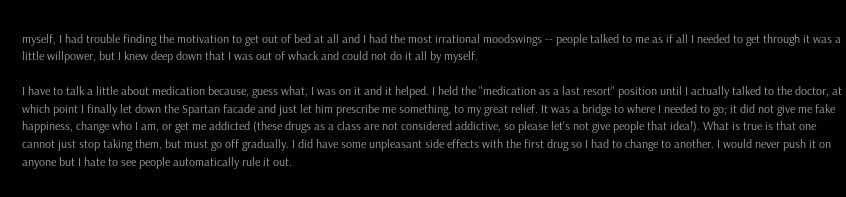myself, I had trouble finding the motivation to get out of bed at all and I had the most irrational moodswings -- people talked to me as if all I needed to get through it was a little willpower, but I knew deep down that I was out of whack and could not do it all by myself.

I have to talk a little about medication because, guess what, I was on it and it helped. I held the "medication as a last resort" position until I actually talked to the doctor, at which point I finally let down the Spartan facade and just let him prescribe me something, to my great relief. It was a bridge to where I needed to go; it did not give me fake happiness, change who I am, or get me addicted (these drugs as a class are not considered addictive, so please let's not give people that idea!). What is true is that one cannot just stop taking them, but must go off gradually. I did have some unpleasant side effects with the first drug so I had to change to another. I would never push it on anyone but I hate to see people automatically rule it out.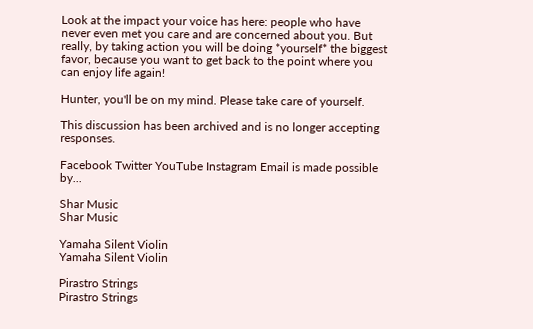Look at the impact your voice has here: people who have never even met you care and are concerned about you. But really, by taking action you will be doing *yourself* the biggest favor, because you want to get back to the point where you can enjoy life again!

Hunter, you'll be on my mind. Please take care of yourself.

This discussion has been archived and is no longer accepting responses.

Facebook Twitter YouTube Instagram Email is made possible by...

Shar Music
Shar Music

Yamaha Silent Violin
Yamaha Silent Violin

Pirastro Strings
Pirastro Strings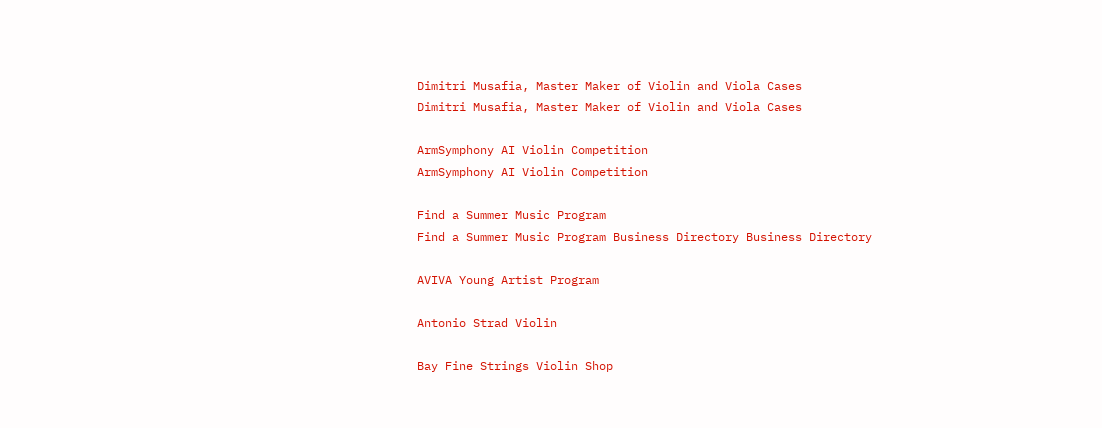Dimitri Musafia, Master Maker of Violin and Viola Cases
Dimitri Musafia, Master Maker of Violin and Viola Cases

ArmSymphony AI Violin Competition
ArmSymphony AI Violin Competition

Find a Summer Music Program
Find a Summer Music Program Business Directory Business Directory

AVIVA Young Artist Program

Antonio Strad Violin

Bay Fine Strings Violin Shop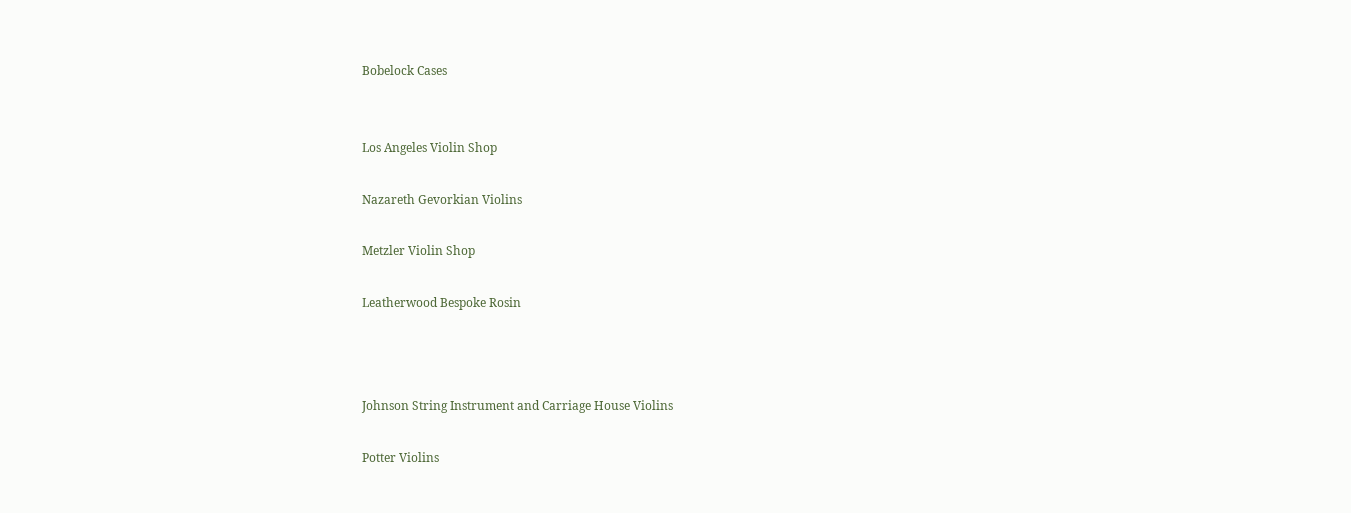Bobelock Cases


Los Angeles Violin Shop

Nazareth Gevorkian Violins

Metzler Violin Shop

Leatherwood Bespoke Rosin



Johnson String Instrument and Carriage House Violins

Potter Violins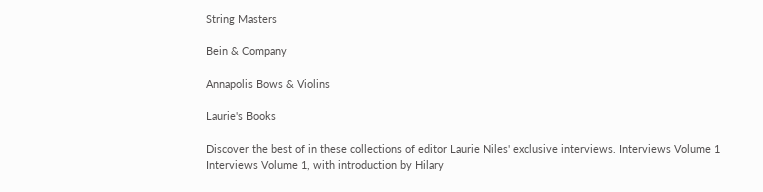String Masters

Bein & Company

Annapolis Bows & Violins

Laurie's Books

Discover the best of in these collections of editor Laurie Niles' exclusive interviews. Interviews Volume 1 Interviews Volume 1, with introduction by Hilary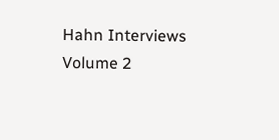Hahn Interviews Volume 2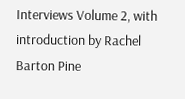Interviews Volume 2, with introduction by Rachel Barton Pine